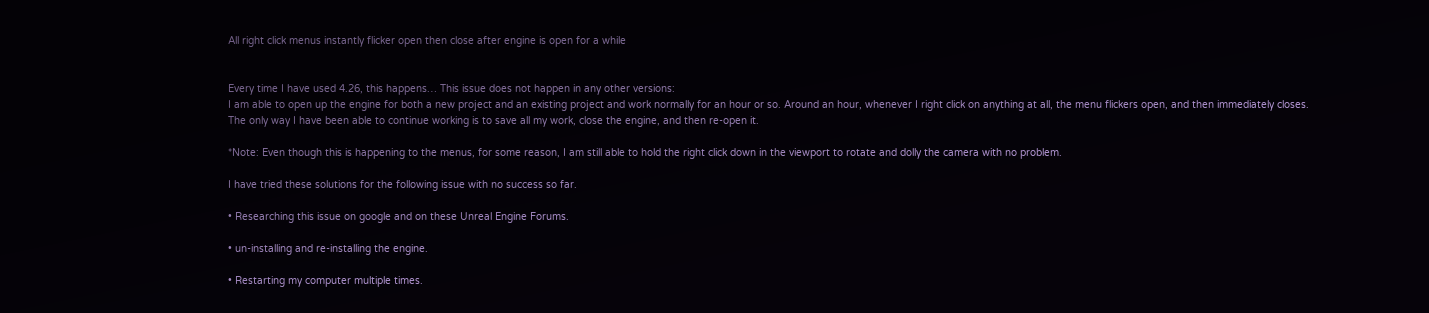All right click menus instantly flicker open then close after engine is open for a while


Every time I have used 4.26, this happens… This issue does not happen in any other versions:
I am able to open up the engine for both a new project and an existing project and work normally for an hour or so. Around an hour, whenever I right click on anything at all, the menu flickers open, and then immediately closes.
The only way I have been able to continue working is to save all my work, close the engine, and then re-open it.

*Note: Even though this is happening to the menus, for some reason, I am still able to hold the right click down in the viewport to rotate and dolly the camera with no problem.

I have tried these solutions for the following issue with no success so far.

• Researching this issue on google and on these Unreal Engine Forums.

• un-installing and re-installing the engine.

• Restarting my computer multiple times.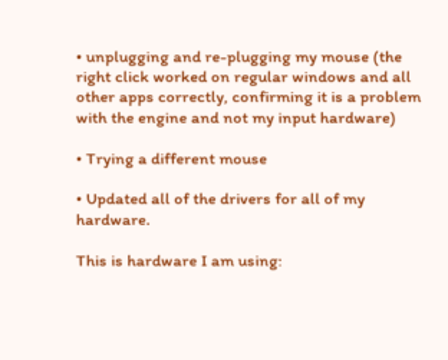• unplugging and re-plugging my mouse (the right click worked on regular windows and all other apps correctly, confirming it is a problem with the engine and not my input hardware)

• Trying a different mouse

• Updated all of the drivers for all of my hardware.

This is hardware I am using: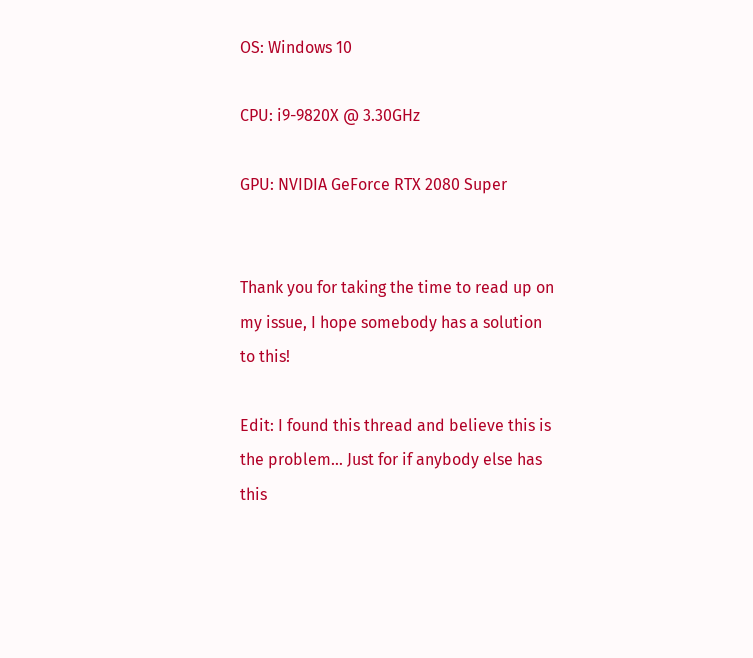OS: Windows 10

CPU: i9-9820X @ 3.30GHz

GPU: NVIDIA GeForce RTX 2080 Super


Thank you for taking the time to read up on my issue, I hope somebody has a solution to this!

Edit: I found this thread and believe this is the problem… Just for if anybody else has this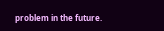problem in the future.